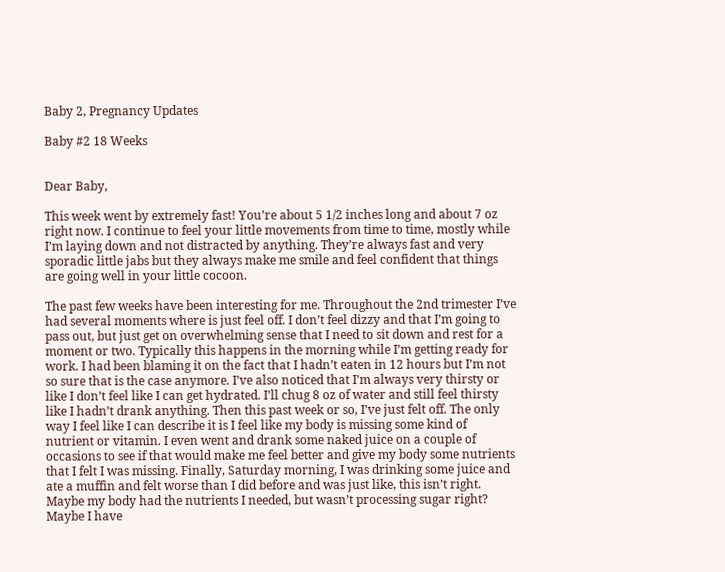Baby 2, Pregnancy Updates

Baby #2 18 Weeks


Dear Baby,

This week went by extremely fast! You’re about 5 1/2 inches long and about 7 oz right now. I continue to feel your little movements from time to time, mostly while I’m laying down and not distracted by anything. They’re always fast and very sporadic little jabs but they always make me smile and feel confident that things are going well in your little cocoon.

The past few weeks have been interesting for me. Throughout the 2nd trimester I’ve had several moments where is just feel off. I don’t feel dizzy and that I’m going to pass out, but just get on overwhelming sense that I need to sit down and rest for a moment or two. Typically this happens in the morning while I’m getting ready for work. I had been blaming it on the fact that I hadn’t eaten in 12 hours but I’m not so sure that is the case anymore. I’ve also noticed that I’m always very thirsty or like I don’t feel like I can get hydrated. I’ll chug 8 oz of water and still feel thirsty like I hadn’t drank anything. Then this past week or so, I’ve just felt off. The only way I feel like I can describe it is I feel like my body is missing some kind of nutrient or vitamin. I even went and drank some naked juice on a couple of occasions to see if that would make me feel better and give my body some nutrients that I felt I was missing. Finally, Saturday morning, I was drinking some juice and ate a muffin and felt worse than I did before and was just like, this isn’t right. Maybe my body had the nutrients I needed, but wasn’t processing sugar right? Maybe I have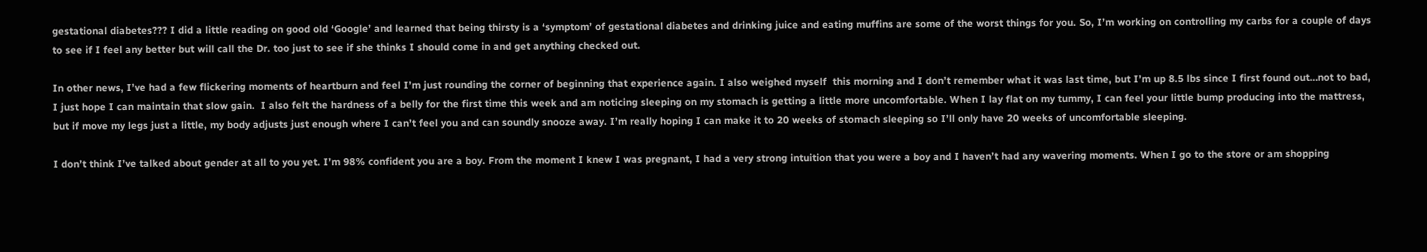gestational diabetes??? I did a little reading on good old ‘Google’ and learned that being thirsty is a ‘symptom’ of gestational diabetes and drinking juice and eating muffins are some of the worst things for you. So, I’m working on controlling my carbs for a couple of days to see if I feel any better but will call the Dr. too just to see if she thinks I should come in and get anything checked out.

In other news, I’ve had a few flickering moments of heartburn and feel I’m just rounding the corner of beginning that experience again. I also weighed myself  this morning and I don’t remember what it was last time, but I’m up 8.5 lbs since I first found out…not to bad, I just hope I can maintain that slow gain.  I also felt the hardness of a belly for the first time this week and am noticing sleeping on my stomach is getting a little more uncomfortable. When I lay flat on my tummy, I can feel your little bump producing into the mattress, but if move my legs just a little, my body adjusts just enough where I can’t feel you and can soundly snooze away. I’m really hoping I can make it to 20 weeks of stomach sleeping so I’ll only have 20 weeks of uncomfortable sleeping.

I don’t think I’ve talked about gender at all to you yet. I’m 98% confident you are a boy. From the moment I knew I was pregnant, I had a very strong intuition that you were a boy and I haven’t had any wavering moments. When I go to the store or am shopping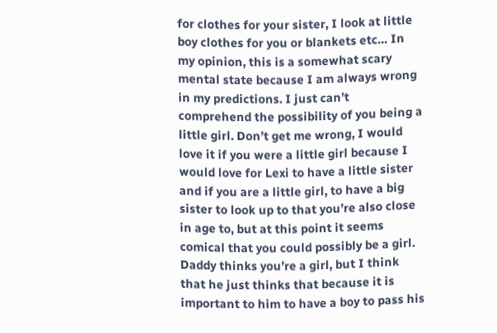for clothes for your sister, I look at little boy clothes for you or blankets etc… In my opinion, this is a somewhat scary mental state because I am always wrong in my predictions. I just can’t comprehend the possibility of you being a little girl. Don’t get me wrong, I would love it if you were a little girl because I would love for Lexi to have a little sister and if you are a little girl, to have a big sister to look up to that you’re also close in age to, but at this point it seems comical that you could possibly be a girl. Daddy thinks you’re a girl, but I think that he just thinks that because it is important to him to have a boy to pass his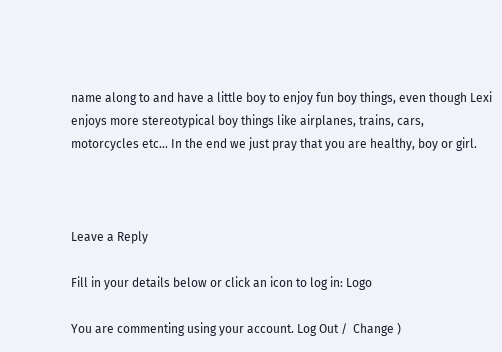name along to and have a little boy to enjoy fun boy things, even though Lexi enjoys more stereotypical boy things like airplanes, trains, cars, motorcycles etc… In the end we just pray that you are healthy, boy or girl.



Leave a Reply

Fill in your details below or click an icon to log in: Logo

You are commenting using your account. Log Out /  Change )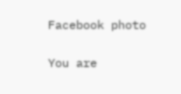Facebook photo

You are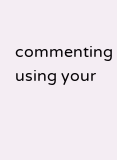commenting using your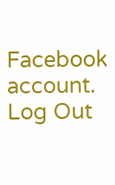Facebook account. Log Out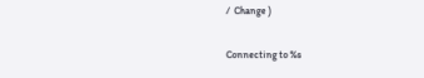/  Change )

Connecting to %s